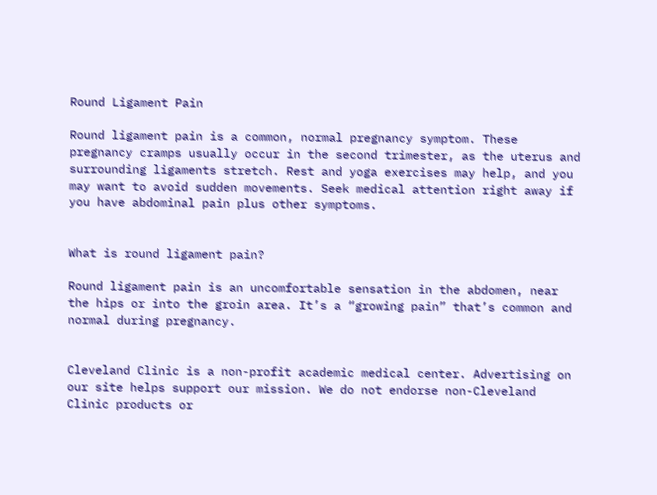Round Ligament Pain

Round ligament pain is a common, normal pregnancy symptom. These pregnancy cramps usually occur in the second trimester, as the uterus and surrounding ligaments stretch. Rest and yoga exercises may help, and you may want to avoid sudden movements. Seek medical attention right away if you have abdominal pain plus other symptoms.


What is round ligament pain?

Round ligament pain is an uncomfortable sensation in the abdomen, near the hips or into the groin area. It’s a “growing pain” that’s common and normal during pregnancy.


Cleveland Clinic is a non-profit academic medical center. Advertising on our site helps support our mission. We do not endorse non-Cleveland Clinic products or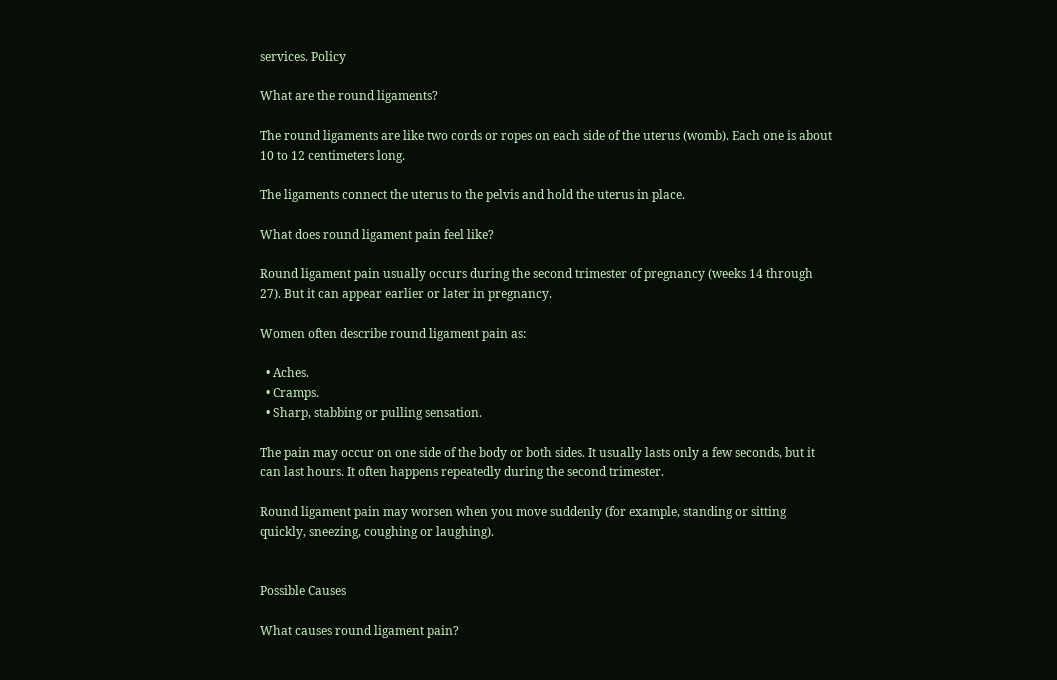services. Policy

What are the round ligaments?

The round ligaments are like two cords or ropes on each side of the uterus (womb). Each one is about 10 to 12 centimeters long.

The ligaments connect the uterus to the pelvis and hold the uterus in place.

What does round ligament pain feel like?

Round ligament pain usually occurs during the second trimester of pregnancy (weeks 14 through 27). But it can appear earlier or later in pregnancy.

Women often describe round ligament pain as:

  • Aches.
  • Cramps.
  • Sharp, stabbing or pulling sensation.

The pain may occur on one side of the body or both sides. It usually lasts only a few seconds, but it can last hours. It often happens repeatedly during the second trimester.

Round ligament pain may worsen when you move suddenly (for example, standing or sitting quickly, sneezing, coughing or laughing).


Possible Causes

What causes round ligament pain?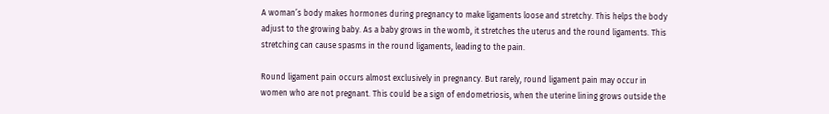A woman’s body makes hormones during pregnancy to make ligaments loose and stretchy. This helps the body adjust to the growing baby. As a baby grows in the womb, it stretches the uterus and the round ligaments. This stretching can cause spasms in the round ligaments, leading to the pain.

Round ligament pain occurs almost exclusively in pregnancy. But rarely, round ligament pain may occur in women who are not pregnant. This could be a sign of endometriosis, when the uterine lining grows outside the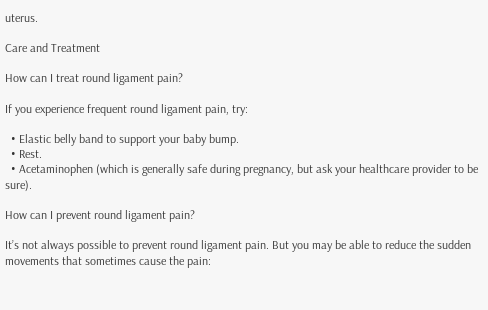uterus.

Care and Treatment

How can I treat round ligament pain?

If you experience frequent round ligament pain, try:

  • Elastic belly band to support your baby bump.
  • Rest.
  • Acetaminophen (which is generally safe during pregnancy, but ask your healthcare provider to be sure).

How can I prevent round ligament pain?

It’s not always possible to prevent round ligament pain. But you may be able to reduce the sudden movements that sometimes cause the pain: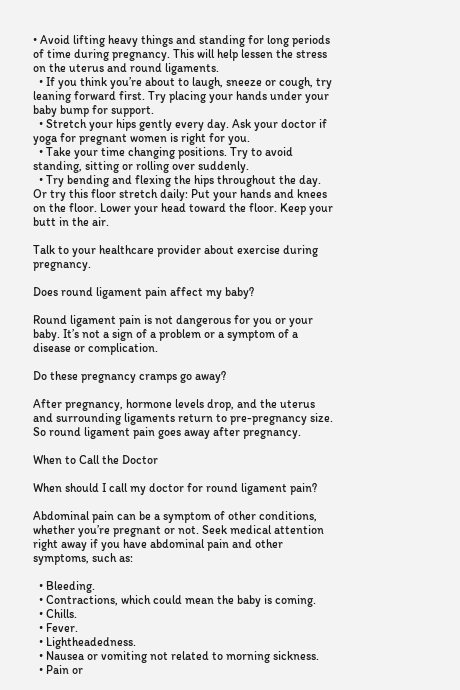• Avoid lifting heavy things and standing for long periods of time during pregnancy. This will help lessen the stress on the uterus and round ligaments.
  • If you think you’re about to laugh, sneeze or cough, try leaning forward first. Try placing your hands under your baby bump for support.
  • Stretch your hips gently every day. Ask your doctor if yoga for pregnant women is right for you.
  • Take your time changing positions. Try to avoid standing, sitting or rolling over suddenly.
  • Try bending and flexing the hips throughout the day. Or try this floor stretch daily: Put your hands and knees on the floor. Lower your head toward the floor. Keep your butt in the air.

Talk to your healthcare provider about exercise during pregnancy.

Does round ligament pain affect my baby?

Round ligament pain is not dangerous for you or your baby. It’s not a sign of a problem or a symptom of a disease or complication.

Do these pregnancy cramps go away?

After pregnancy, hormone levels drop, and the uterus and surrounding ligaments return to pre-pregnancy size. So round ligament pain goes away after pregnancy.

When to Call the Doctor

When should I call my doctor for round ligament pain?

Abdominal pain can be a symptom of other conditions, whether you’re pregnant or not. Seek medical attention right away if you have abdominal pain and other symptoms, such as:

  • Bleeding.
  • Contractions, which could mean the baby is coming.
  • Chills.
  • Fever.
  • Lightheadedness.
  • Nausea or vomiting not related to morning sickness.
  • Pain or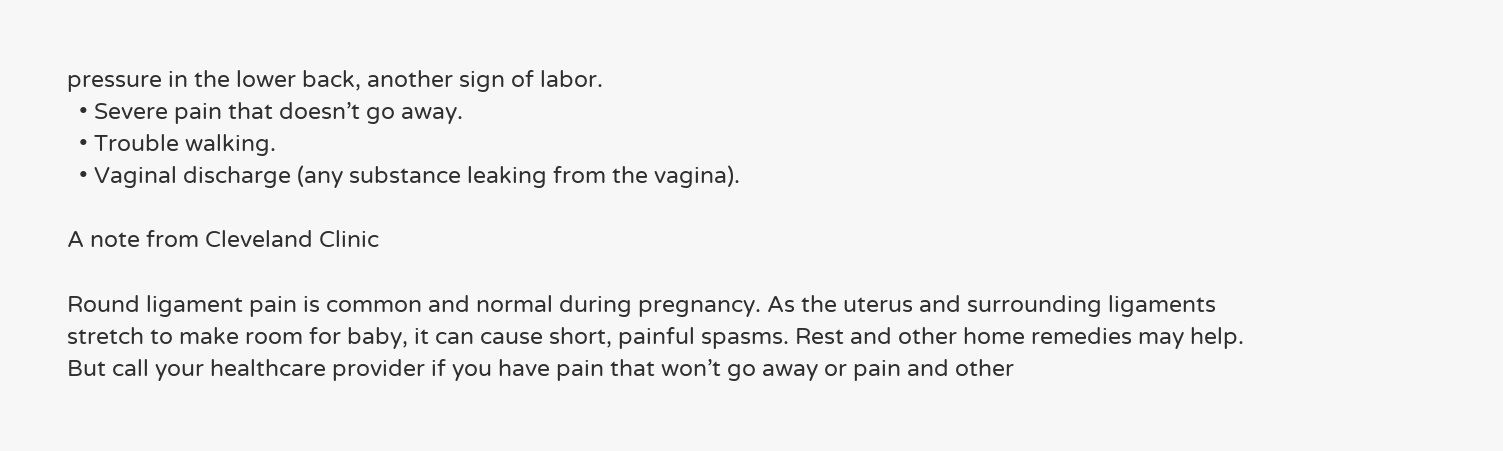pressure in the lower back, another sign of labor.
  • Severe pain that doesn’t go away.
  • Trouble walking.
  • Vaginal discharge (any substance leaking from the vagina).

A note from Cleveland Clinic

Round ligament pain is common and normal during pregnancy. As the uterus and surrounding ligaments stretch to make room for baby, it can cause short, painful spasms. Rest and other home remedies may help. But call your healthcare provider if you have pain that won’t go away or pain and other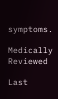symptoms.

Medically Reviewed

Last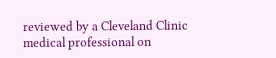reviewed by a Cleveland Clinic medical professional on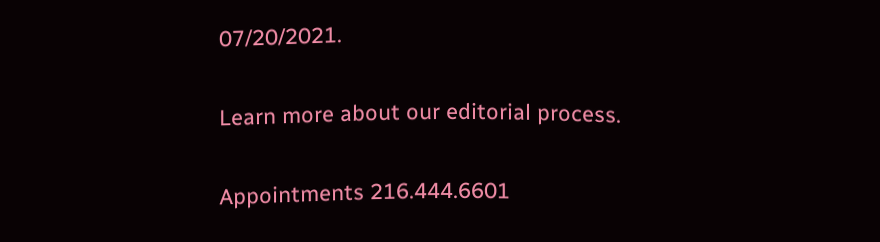07/20/2021.

Learn more about our editorial process.

Appointments 216.444.6601